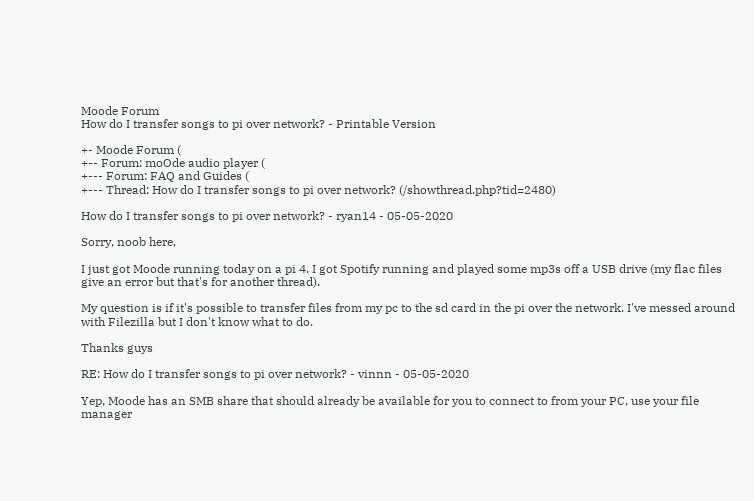Moode Forum
How do I transfer songs to pi over network? - Printable Version

+- Moode Forum (
+-- Forum: moOde audio player (
+--- Forum: FAQ and Guides (
+--- Thread: How do I transfer songs to pi over network? (/showthread.php?tid=2480)

How do I transfer songs to pi over network? - ryan14 - 05-05-2020

Sorry, noob here,

I just got Moode running today on a pi 4. I got Spotify running and played some mp3s off a USB drive (my flac files give an error but that's for another thread).

My question is if it's possible to transfer files from my pc to the sd card in the pi over the network. I've messed around with Filezilla but I don't know what to do.

Thanks guys

RE: How do I transfer songs to pi over network? - vinnn - 05-05-2020

Yep, Moode has an SMB share that should already be available for you to connect to from your PC, use your file manager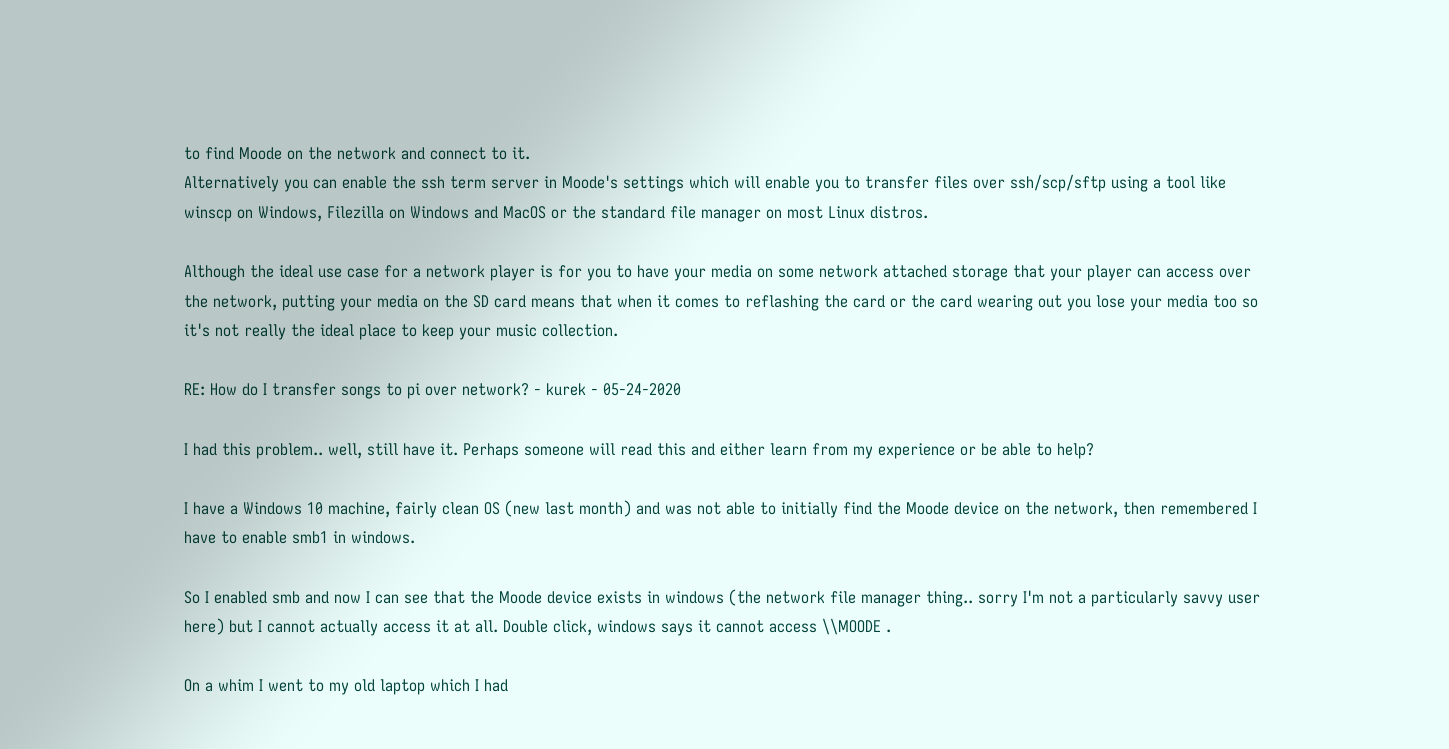to find Moode on the network and connect to it.
Alternatively you can enable the ssh term server in Moode's settings which will enable you to transfer files over ssh/scp/sftp using a tool like winscp on Windows, Filezilla on Windows and MacOS or the standard file manager on most Linux distros.

Although the ideal use case for a network player is for you to have your media on some network attached storage that your player can access over the network, putting your media on the SD card means that when it comes to reflashing the card or the card wearing out you lose your media too so it's not really the ideal place to keep your music collection.

RE: How do I transfer songs to pi over network? - kurek - 05-24-2020

I had this problem.. well, still have it. Perhaps someone will read this and either learn from my experience or be able to help?

I have a Windows 10 machine, fairly clean OS (new last month) and was not able to initially find the Moode device on the network, then remembered I have to enable smb1 in windows.

So I enabled smb and now I can see that the Moode device exists in windows (the network file manager thing.. sorry I'm not a particularly savvy user here) but I cannot actually access it at all. Double click, windows says it cannot access \\MOODE .

On a whim I went to my old laptop which I had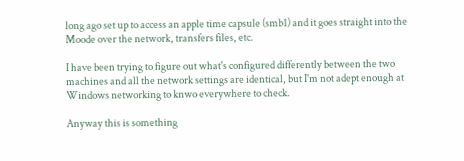long ago set up to access an apple time capsule (smb1) and it goes straight into the Moode over the network, transfers files, etc.

I have been trying to figure out what's configured differently between the two machines and all the network settings are identical, but I'm not adept enough at Windows networking to knwo everywhere to check.

Anyway this is something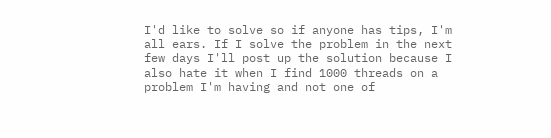I'd like to solve so if anyone has tips, I'm all ears. If I solve the problem in the next few days I'll post up the solution because I also hate it when I find 1000 threads on a problem I'm having and not one of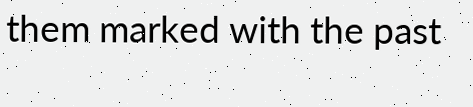them marked with the past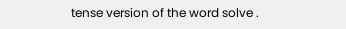tense version of the word solve .